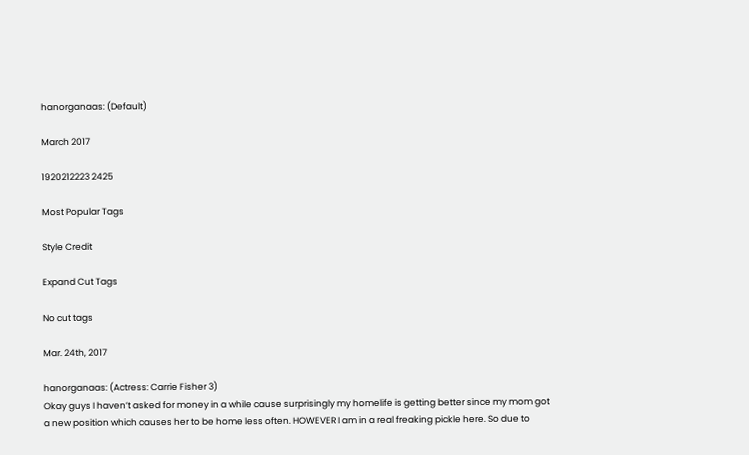hanorganaas: (Default)

March 2017

1920212223 2425

Most Popular Tags

Style Credit

Expand Cut Tags

No cut tags

Mar. 24th, 2017

hanorganaas: (Actress: Carrie Fisher 3)
Okay guys I haven’t asked for money in a while cause surprisingly my homelife is getting better since my mom got a new position which causes her to be home less often. HOWEVER I am in a real freaking pickle here. So due to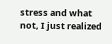stress and what not, I just realized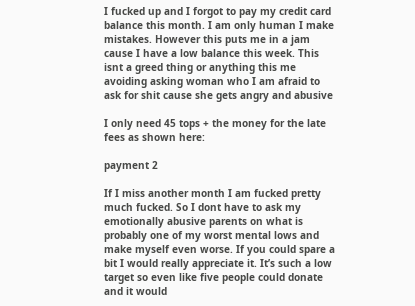I fucked up and I forgot to pay my credit card balance this month. I am only human I make mistakes. However this puts me in a jam cause I have a low balance this week. This isnt a greed thing or anything this me avoiding asking woman who I am afraid to ask for shit cause she gets angry and abusive

I only need 45 tops + the money for the late fees as shown here:

payment 2

If I miss another month I am fucked pretty much fucked. So I dont have to ask my emotionally abusive parents on what is probably one of my worst mental lows and make myself even worse. If you could spare a bit I would really appreciate it. It’s such a low target so even like five people could donate and it would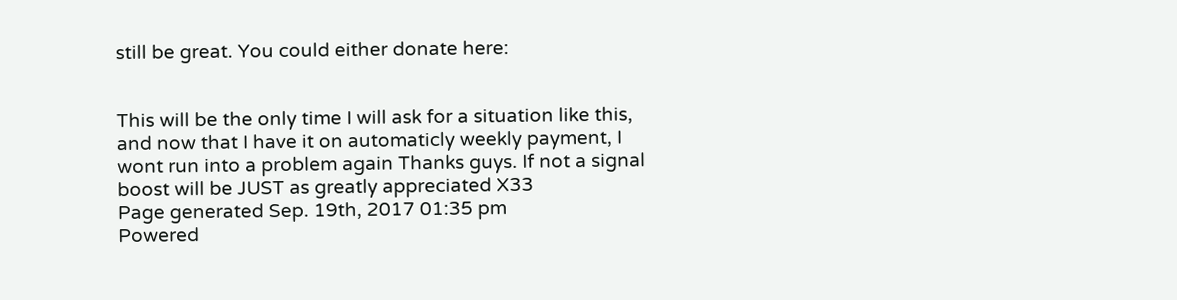still be great. You could either donate here:


This will be the only time I will ask for a situation like this, and now that I have it on automaticly weekly payment, I wont run into a problem again Thanks guys. If not a signal boost will be JUST as greatly appreciated X33
Page generated Sep. 19th, 2017 01:35 pm
Powered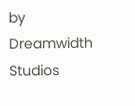by Dreamwidth Studios